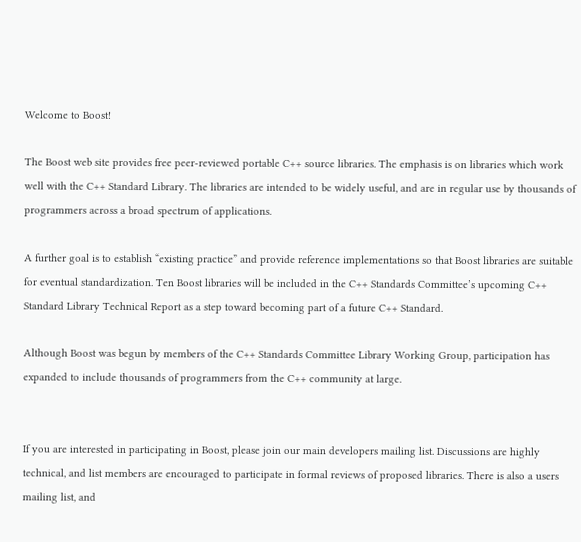Welcome to Boost!

The Boost web site provides free peer-reviewed portable C++ source libraries. The emphasis is on libraries which work well with the C++ Standard Library. The libraries are intended to be widely useful, and are in regular use by thousands of programmers across a broad spectrum of applications.

A further goal is to establish “existing practice” and provide reference implementations so that Boost libraries are suitable for eventual standardization. Ten Boost libraries will be included in the C++ Standards Committee’s upcoming C++ Standard Library Technical Report as a step toward becoming part of a future C++ Standard.

Although Boost was begun by members of the C++ Standards Committee Library Working Group, participation has expanded to include thousands of programmers from the C++ community at large.


If you are interested in participating in Boost, please join our main developers mailing list. Discussions are highly technical, and list members are encouraged to participate in formal reviews of proposed libraries. There is also a users mailing list, and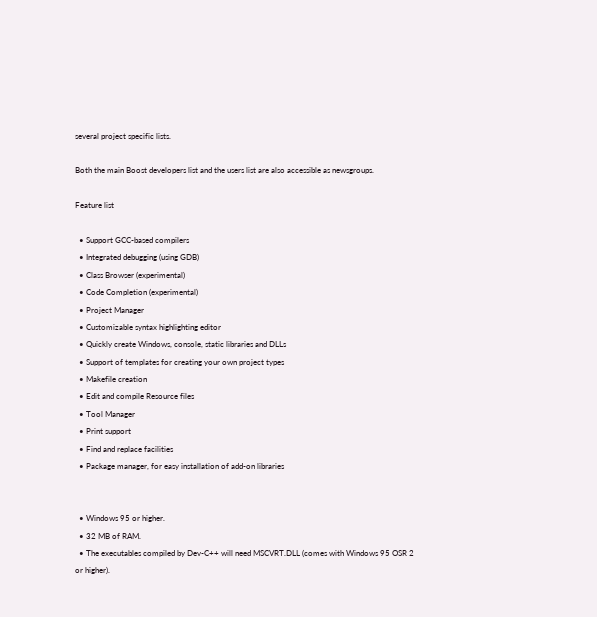several project specific lists.

Both the main Boost developers list and the users list are also accessible as newsgroups.

Feature list

  • Support GCC-based compilers
  • Integrated debugging (using GDB)
  • Class Browser (experimental)
  • Code Completion (experimental)
  • Project Manager
  • Customizable syntax highlighting editor
  • Quickly create Windows, console, static libraries and DLLs
  • Support of templates for creating your own project types
  • Makefile creation
  • Edit and compile Resource files
  • Tool Manager
  • Print support
  • Find and replace facilities
  • Package manager, for easy installation of add-on libraries


  • Windows 95 or higher.
  • 32 MB of RAM.
  • The executables compiled by Dev-C++ will need MSCVRT.DLL (comes with Windows 95 OSR 2 or higher).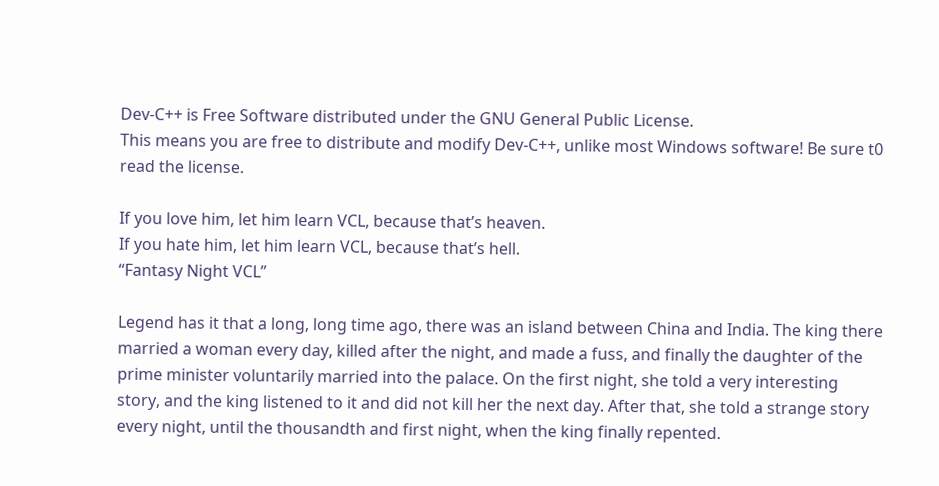Dev-C++ is Free Software distributed under the GNU General Public License.
This means you are free to distribute and modify Dev-C++, unlike most Windows software! Be sure t0 read the license.

If you love him, let him learn VCL, because that’s heaven.
If you hate him, let him learn VCL, because that’s hell.
“Fantasy Night VCL”

Legend has it that a long, long time ago, there was an island between China and India. The king there married a woman every day, killed after the night, and made a fuss, and finally the daughter of the prime minister voluntarily married into the palace. On the first night, she told a very interesting story, and the king listened to it and did not kill her the next day. After that, she told a strange story every night, until the thousandth and first night, when the king finally repented.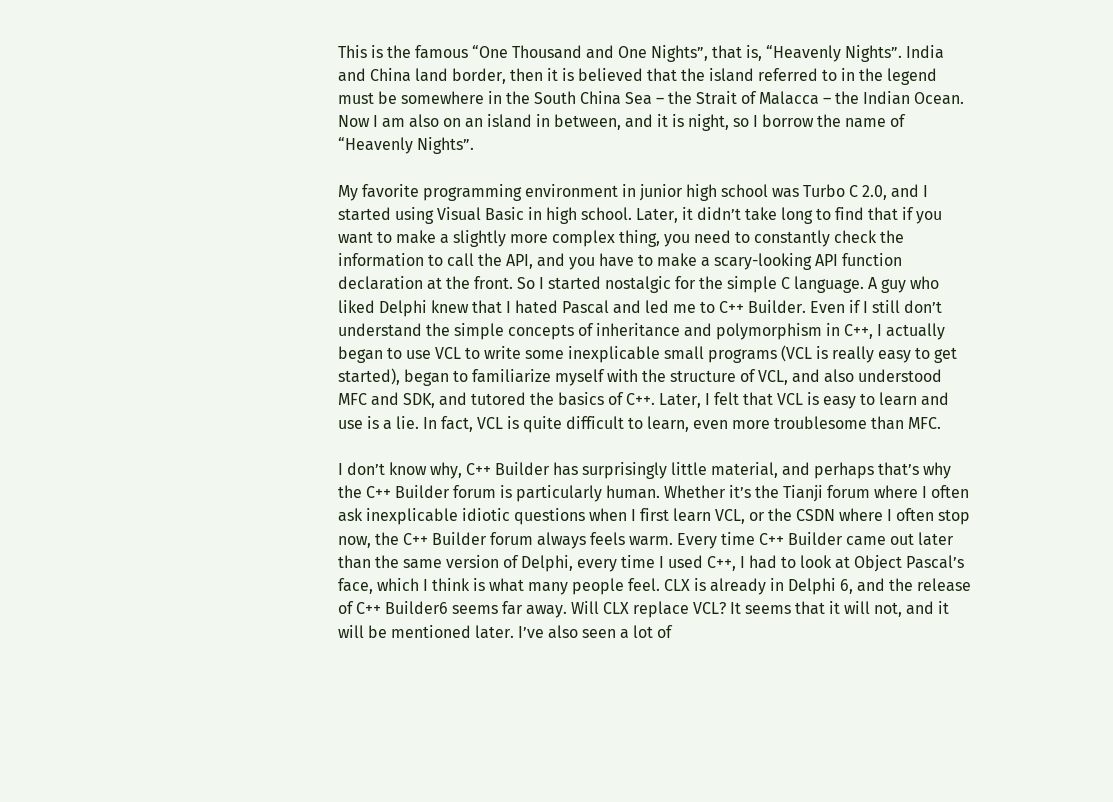This is the famous “One Thousand and One Nights”, that is, “Heavenly Nights”. India and China land border, then it is believed that the island referred to in the legend must be somewhere in the South China Sea – the Strait of Malacca – the Indian Ocean. Now I am also on an island in between, and it is night, so I borrow the name of “Heavenly Nights”.

My favorite programming environment in junior high school was Turbo C 2.0, and I started using Visual Basic in high school. Later, it didn’t take long to find that if you want to make a slightly more complex thing, you need to constantly check the information to call the API, and you have to make a scary-looking API function declaration at the front. So I started nostalgic for the simple C language. A guy who liked Delphi knew that I hated Pascal and led me to C++ Builder. Even if I still don’t understand the simple concepts of inheritance and polymorphism in C++, I actually began to use VCL to write some inexplicable small programs (VCL is really easy to get started), began to familiarize myself with the structure of VCL, and also understood MFC and SDK, and tutored the basics of C++. Later, I felt that VCL is easy to learn and use is a lie. In fact, VCL is quite difficult to learn, even more troublesome than MFC.

I don’t know why, C++ Builder has surprisingly little material, and perhaps that’s why the C++ Builder forum is particularly human. Whether it’s the Tianji forum where I often ask inexplicable idiotic questions when I first learn VCL, or the CSDN where I often stop now, the C++ Builder forum always feels warm. Every time C++ Builder came out later than the same version of Delphi, every time I used C++, I had to look at Object Pascal’s face, which I think is what many people feel. CLX is already in Delphi 6, and the release of C++ Builder6 seems far away. Will CLX replace VCL? It seems that it will not, and it will be mentioned later. I’ve also seen a lot of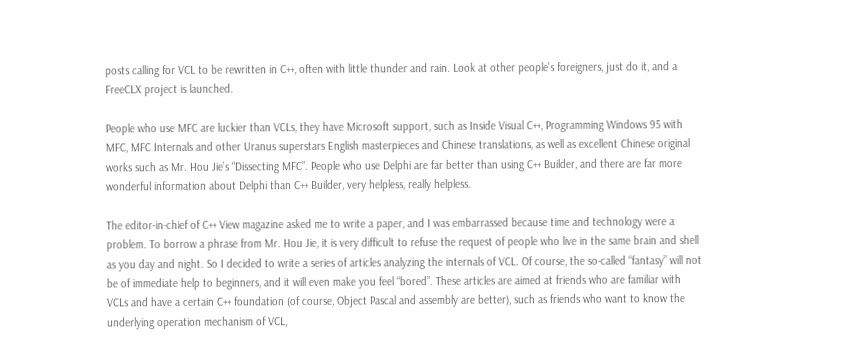posts calling for VCL to be rewritten in C++, often with little thunder and rain. Look at other people’s foreigners, just do it, and a FreeCLX project is launched.

People who use MFC are luckier than VCLs, they have Microsoft support, such as Inside Visual C++, Programming Windows 95 with MFC, MFC Internals and other Uranus superstars English masterpieces and Chinese translations, as well as excellent Chinese original works such as Mr. Hou Jie’s “Dissecting MFC”. People who use Delphi are far better than using C++ Builder, and there are far more wonderful information about Delphi than C++ Builder, very helpless, really helpless.

The editor-in-chief of C++ View magazine asked me to write a paper, and I was embarrassed because time and technology were a problem. To borrow a phrase from Mr. Hou Jie, it is very difficult to refuse the request of people who live in the same brain and shell as you day and night. So I decided to write a series of articles analyzing the internals of VCL. Of course, the so-called “fantasy” will not be of immediate help to beginners, and it will even make you feel “bored”. These articles are aimed at friends who are familiar with VCLs and have a certain C++ foundation (of course, Object Pascal and assembly are better), such as friends who want to know the underlying operation mechanism of VCL,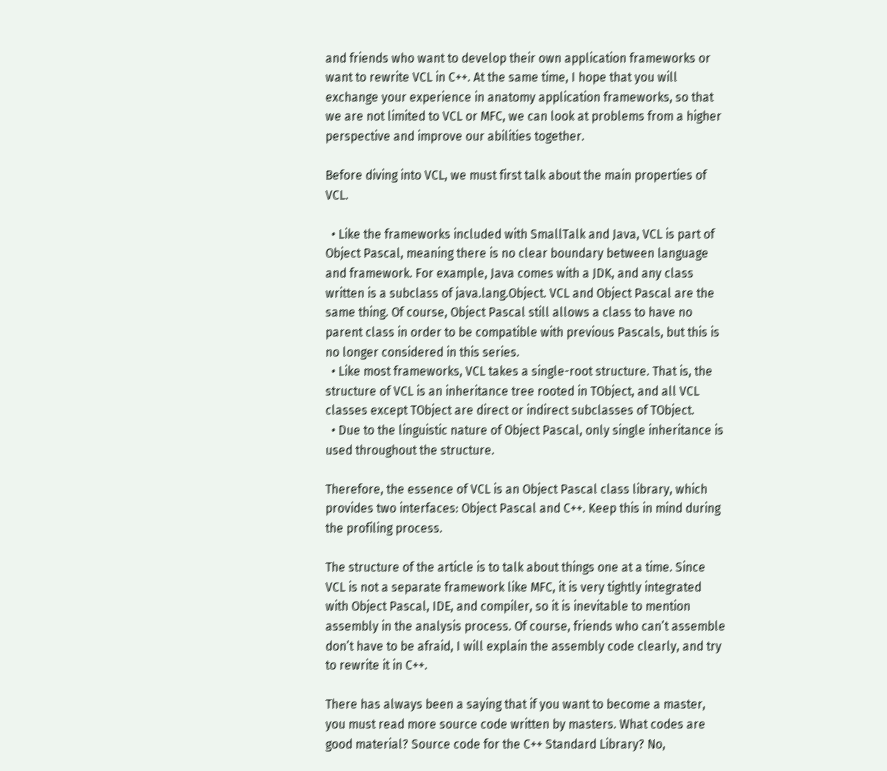and friends who want to develop their own application frameworks or want to rewrite VCL in C++. At the same time, I hope that you will exchange your experience in anatomy application frameworks, so that we are not limited to VCL or MFC, we can look at problems from a higher perspective and improve our abilities together.

Before diving into VCL, we must first talk about the main properties of VCL.

  • Like the frameworks included with SmallTalk and Java, VCL is part of Object Pascal, meaning there is no clear boundary between language and framework. For example, Java comes with a JDK, and any class written is a subclass of java.lang.Object. VCL and Object Pascal are the same thing. Of course, Object Pascal still allows a class to have no parent class in order to be compatible with previous Pascals, but this is no longer considered in this series.
  • Like most frameworks, VCL takes a single-root structure. That is, the structure of VCL is an inheritance tree rooted in TObject, and all VCL classes except TObject are direct or indirect subclasses of TObject.
  • Due to the linguistic nature of Object Pascal, only single inheritance is used throughout the structure.

Therefore, the essence of VCL is an Object Pascal class library, which provides two interfaces: Object Pascal and C++. Keep this in mind during the profiling process.

The structure of the article is to talk about things one at a time. Since VCL is not a separate framework like MFC, it is very tightly integrated with Object Pascal, IDE, and compiler, so it is inevitable to mention assembly in the analysis process. Of course, friends who can’t assemble don’t have to be afraid, I will explain the assembly code clearly, and try to rewrite it in C++.

There has always been a saying that if you want to become a master, you must read more source code written by masters. What codes are good material? Source code for the C++ Standard Library? No,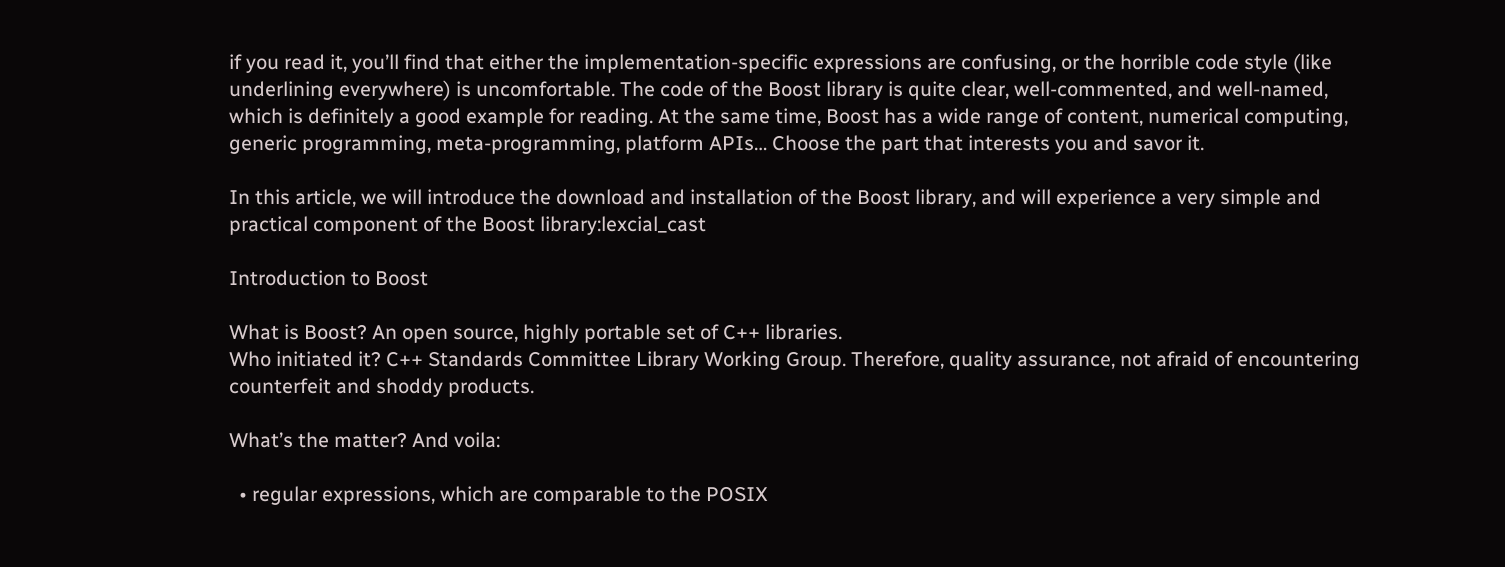if you read it, you’ll find that either the implementation-specific expressions are confusing, or the horrible code style (like underlining everywhere) is uncomfortable. The code of the Boost library is quite clear, well-commented, and well-named, which is definitely a good example for reading. At the same time, Boost has a wide range of content, numerical computing, generic programming, meta-programming, platform APIs… Choose the part that interests you and savor it.

In this article, we will introduce the download and installation of the Boost library, and will experience a very simple and practical component of the Boost library:lexcial_cast

Introduction to Boost

What is Boost? An open source, highly portable set of C++ libraries.
Who initiated it? C++ Standards Committee Library Working Group. Therefore, quality assurance, not afraid of encountering counterfeit and shoddy products.

What’s the matter? And voila:

  • regular expressions, which are comparable to the POSIX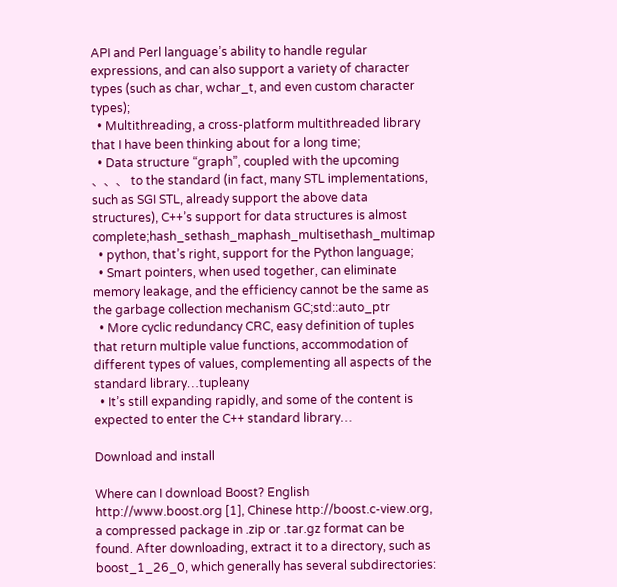API and Perl language’s ability to handle regular expressions, and can also support a variety of character types (such as char, wchar_t, and even custom character types);
  • Multithreading, a cross-platform multithreaded library that I have been thinking about for a long time;
  • Data structure “graph”, coupled with the upcoming 、、、 to the standard (in fact, many STL implementations, such as SGI STL, already support the above data structures), C++’s support for data structures is almost complete;hash_sethash_maphash_multisethash_multimap
  • python, that’s right, support for the Python language;
  • Smart pointers, when used together, can eliminate memory leakage, and the efficiency cannot be the same as the garbage collection mechanism GC;std::auto_ptr
  • More cyclic redundancy CRC, easy definition of tuples that return multiple value functions, accommodation of different types of values, complementing all aspects of the standard library…tupleany
  • It’s still expanding rapidly, and some of the content is expected to enter the C++ standard library…

Download and install

Where can I download Boost? English http://www.boost.org [1], Chinese http://boost.c-view.org, a compressed package in .zip or .tar.gz format can be found. After downloading, extract it to a directory, such as boost_1_26_0, which generally has several subdirectories: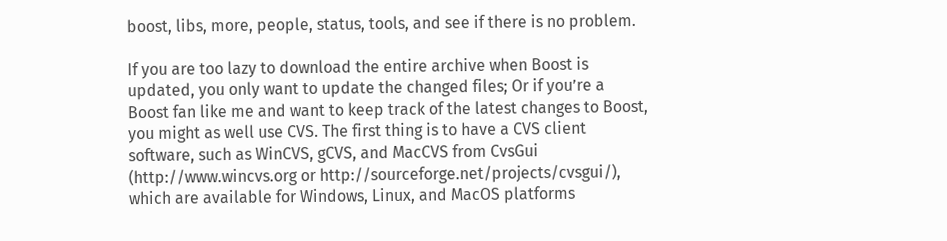boost, libs, more, people, status, tools, and see if there is no problem.

If you are too lazy to download the entire archive when Boost is updated, you only want to update the changed files; Or if you’re a Boost fan like me and want to keep track of the latest changes to Boost, you might as well use CVS. The first thing is to have a CVS client software, such as WinCVS, gCVS, and MacCVS from CvsGui (http://www.wincvs.org or http://sourceforge.net/projects/cvsgui/), which are available for Windows, Linux, and MacOS platforms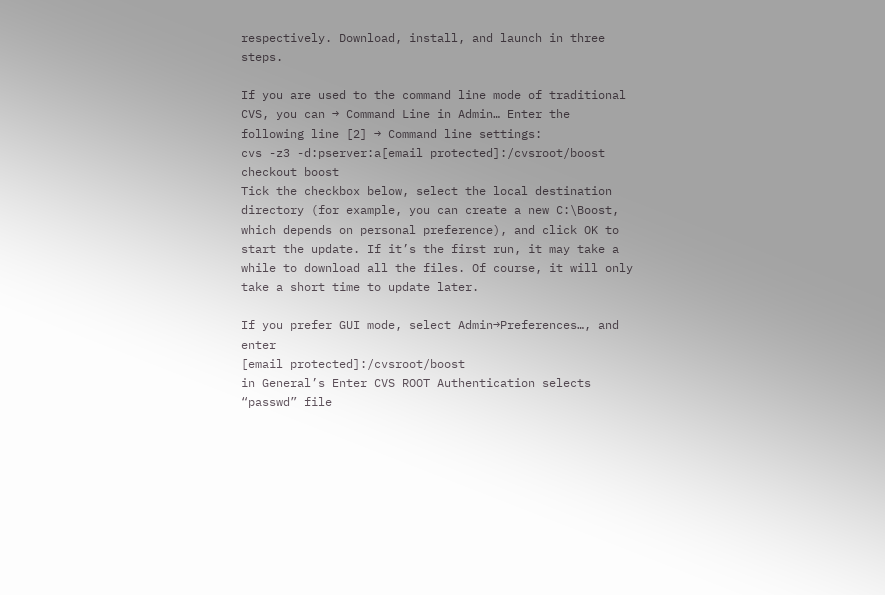respectively. Download, install, and launch in three steps.

If you are used to the command line mode of traditional CVS, you can → Command Line in Admin… Enter the following line [2] → Command line settings:
cvs -z3 -d:pserver:a[email protected]:/cvsroot/boost checkout boost
Tick the checkbox below, select the local destination directory (for example, you can create a new C:\Boost, which depends on personal preference), and click OK to start the update. If it’s the first run, it may take a while to download all the files. Of course, it will only take a short time to update later.

If you prefer GUI mode, select Admin→Preferences…, and enter
[email protected]:/cvsroot/boost
in General’s Enter CVS ROOT Authentication selects “passwd” file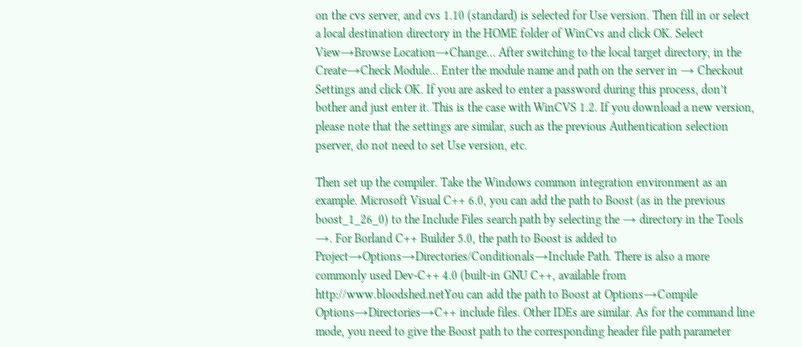on the cvs server, and cvs 1.10 (standard) is selected for Use version. Then fill in or select a local destination directory in the HOME folder of WinCvs and click OK. Select View→Browse Location→Change… After switching to the local target directory, in the Create→Check Module… Enter the module name and path on the server in → Checkout Settings and click OK. If you are asked to enter a password during this process, don’t bother and just enter it. This is the case with WinCVS 1.2. If you download a new version, please note that the settings are similar, such as the previous Authentication selection pserver, do not need to set Use version, etc.

Then set up the compiler. Take the Windows common integration environment as an example. Microsoft Visual C++ 6.0, you can add the path to Boost (as in the previous boost_1_26_0) to the Include Files search path by selecting the → directory in the Tools →. For Borland C++ Builder 5.0, the path to Boost is added to Project→Options→Directories/Conditionals→Include Path. There is also a more commonly used Dev-C++ 4.0 (built-in GNU C++, available from http://www.bloodshed.netYou can add the path to Boost at Options→Compile Options→Directories→C++ include files. Other IDEs are similar. As for the command line mode, you need to give the Boost path to the corresponding header file path parameter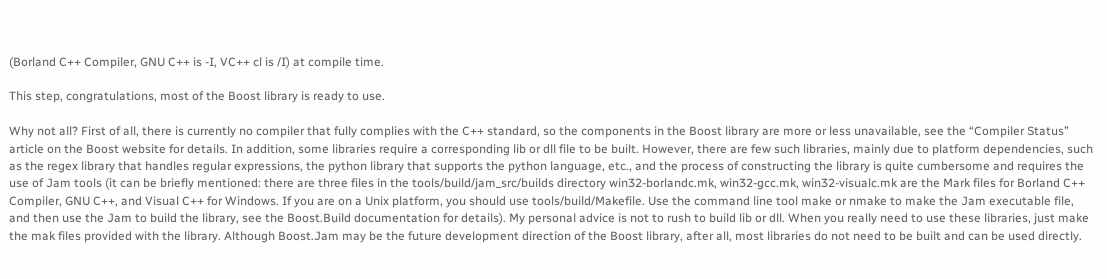(Borland C++ Compiler, GNU C++ is -I, VC++ cl is /I) at compile time.

This step, congratulations, most of the Boost library is ready to use.

Why not all? First of all, there is currently no compiler that fully complies with the C++ standard, so the components in the Boost library are more or less unavailable, see the “Compiler Status” article on the Boost website for details. In addition, some libraries require a corresponding lib or dll file to be built. However, there are few such libraries, mainly due to platform dependencies, such as the regex library that handles regular expressions, the python library that supports the python language, etc., and the process of constructing the library is quite cumbersome and requires the use of Jam tools (it can be briefly mentioned: there are three files in the tools/build/jam_src/builds directory win32-borlandc.mk, win32-gcc.mk, win32-visualc.mk are the Mark files for Borland C++ Compiler, GNU C++, and Visual C++ for Windows. If you are on a Unix platform, you should use tools/build/Makefile. Use the command line tool make or nmake to make the Jam executable file, and then use the Jam to build the library, see the Boost.Build documentation for details). My personal advice is not to rush to build lib or dll. When you really need to use these libraries, just make the mak files provided with the library. Although Boost.Jam may be the future development direction of the Boost library, after all, most libraries do not need to be built and can be used directly.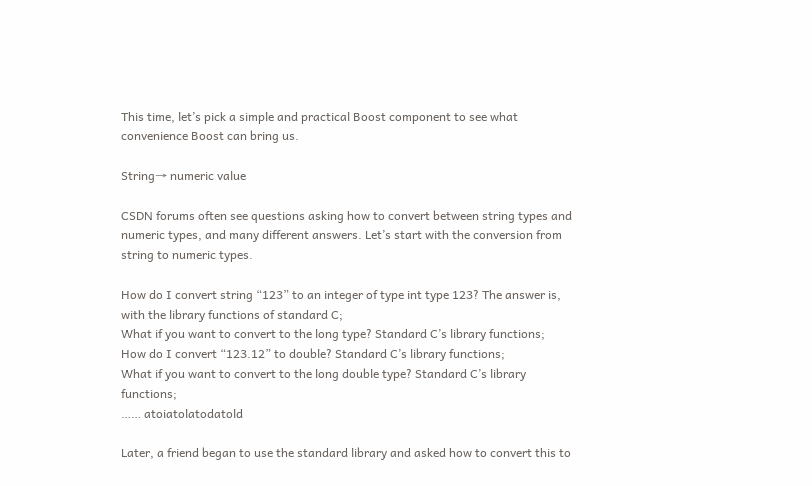This time, let’s pick a simple and practical Boost component to see what convenience Boost can bring us.

String→ numeric value

CSDN forums often see questions asking how to convert between string types and numeric types, and many different answers. Let’s start with the conversion from string to numeric types.

How do I convert string “123” to an integer of type int type 123? The answer is, with the library functions of standard C;
What if you want to convert to the long type? Standard C’s library functions;
How do I convert “123.12” to double? Standard C’s library functions;
What if you want to convert to the long double type? Standard C’s library functions;
…… atoiatolatodatold

Later, a friend began to use the standard library and asked how to convert this to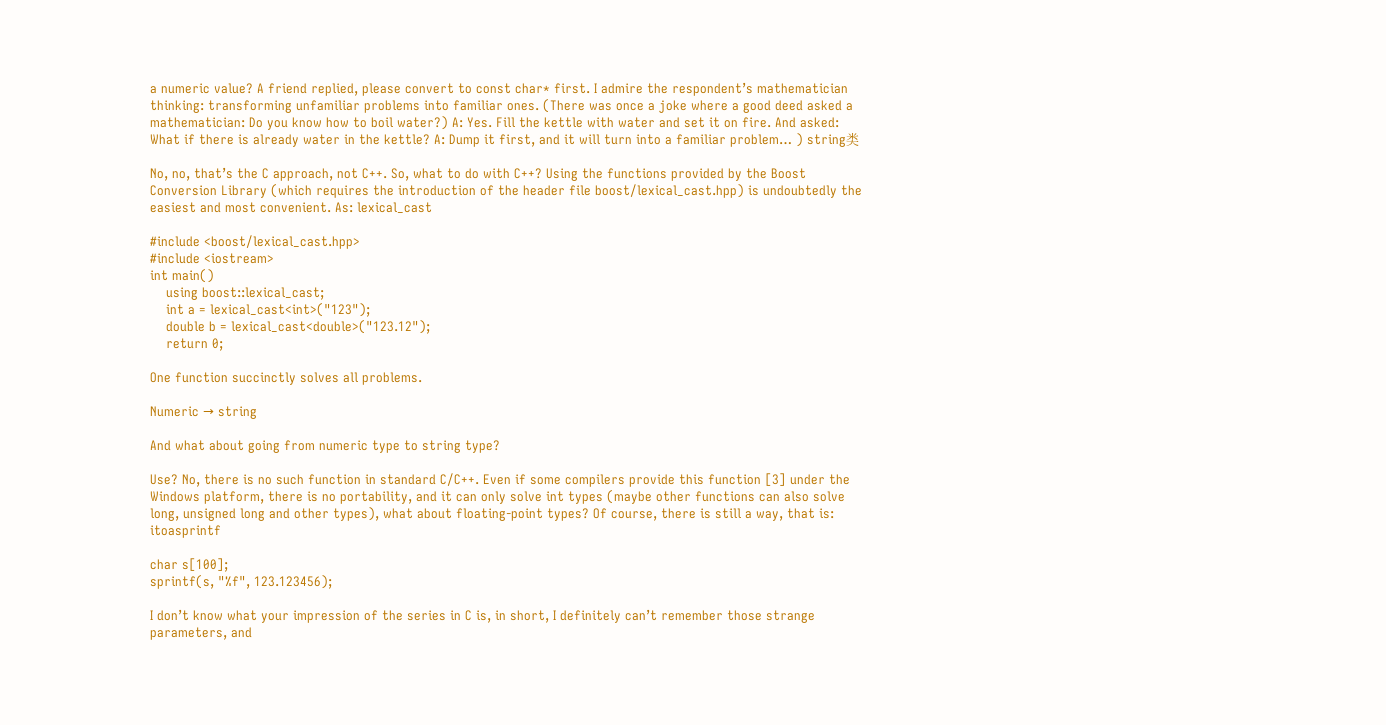a numeric value? A friend replied, please convert to const char* first. I admire the respondent’s mathematician thinking: transforming unfamiliar problems into familiar ones. (There was once a joke where a good deed asked a mathematician: Do you know how to boil water?) A: Yes. Fill the kettle with water and set it on fire. And asked: What if there is already water in the kettle? A: Dump it first, and it will turn into a familiar problem… ) string类

No, no, that’s the C approach, not C++. So, what to do with C++? Using the functions provided by the Boost Conversion Library (which requires the introduction of the header file boost/lexical_cast.hpp) is undoubtedly the easiest and most convenient. As: lexical_cast

#include <boost/lexical_cast.hpp>
#include <iostream>
int main()
    using boost::lexical_cast;
    int a = lexical_cast<int>("123");
    double b = lexical_cast<double>("123.12");
    return 0;

One function succinctly solves all problems.

Numeric → string

And what about going from numeric type to string type?

Use? No, there is no such function in standard C/C++. Even if some compilers provide this function [3] under the Windows platform, there is no portability, and it can only solve int types (maybe other functions can also solve long, unsigned long and other types), what about floating-point types? Of course, there is still a way, that is: itoasprintf

char s[100];
sprintf(s, "%f", 123.123456);

I don’t know what your impression of the series in C is, in short, I definitely can’t remember those strange parameters, and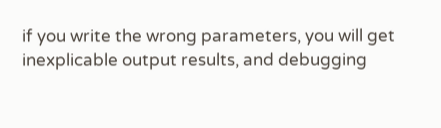if you write the wrong parameters, you will get inexplicable output results, and debugging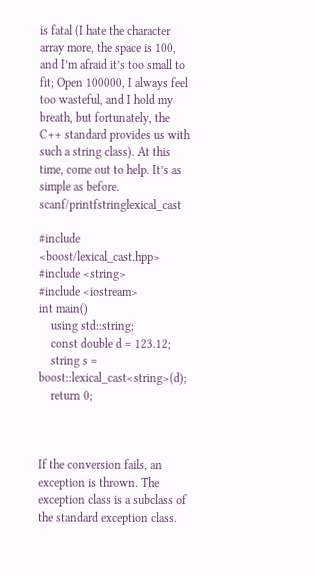is fatal (I hate the character array more, the space is 100, and I’m afraid it’s too small to fit; Open 100000, I always feel too wasteful, and I hold my breath, but fortunately, the C++ standard provides us with such a string class). At this time, come out to help. It’s as simple as before. scanf/printfstringlexical_cast

#include <boost/lexical_cast.hpp>
#include <string>
#include <iostream>
int main()
    using std::string;
    const double d = 123.12;
    string s = boost::lexical_cast<string>(d);
    return 0;



If the conversion fails, an exception is thrown. The exception class is a subclass of the standard exception class.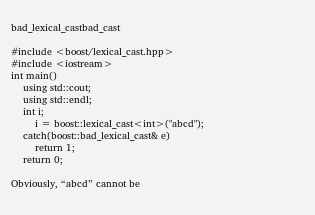bad_lexical_castbad_cast

#include <boost/lexical_cast.hpp>
#include <iostream>
int main()
    using std::cout;
    using std::endl;
    int i;
        i = boost::lexical_cast<int>("abcd");
    catch(boost::bad_lexical_cast& e)
        return 1;
    return 0;

Obviously, “abcd” cannot be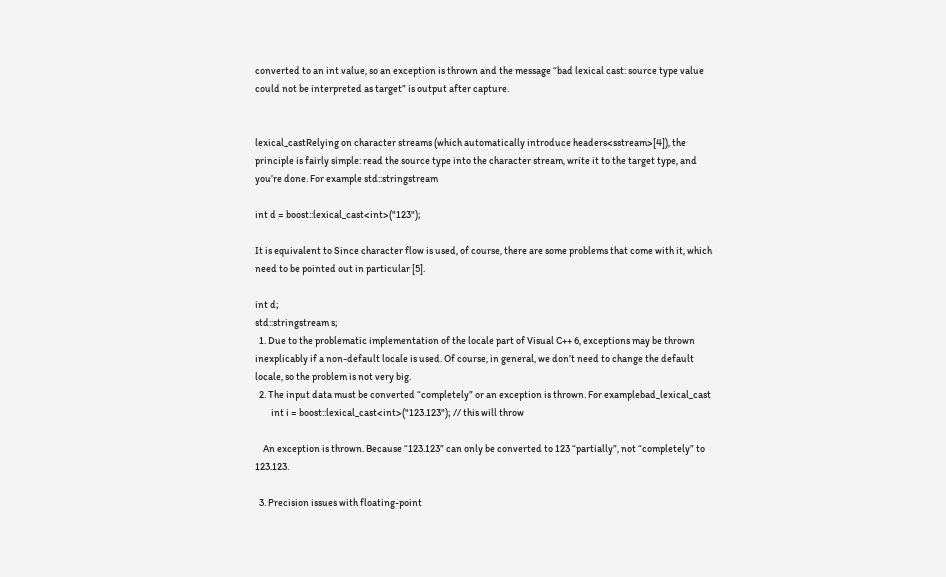converted to an int value, so an exception is thrown and the message “bad lexical cast: source type value could not be interpreted as target” is output after capture.


lexical_castRelying on character streams (which automatically introduce headers<sstream>[4]), the principle is fairly simple: read the source type into the character stream, write it to the target type, and you’re done. For example std::stringstream

int d = boost::lexical_cast<int>("123");

It is equivalent to Since character flow is used, of course, there are some problems that come with it, which need to be pointed out in particular [5].

int d;
std::stringstream s;
  1. Due to the problematic implementation of the locale part of Visual C++ 6, exceptions may be thrown inexplicably if a non-default locale is used. Of course, in general, we don’t need to change the default locale, so the problem is not very big.
  2. The input data must be converted “completely” or an exception is thrown. For examplebad_lexical_cast
        int i = boost::lexical_cast<int>("123.123"); // this will throw

    An exception is thrown. Because “123.123” can only be converted to 123 “partially”, not “completely” to 123.123.

  3. Precision issues with floating-point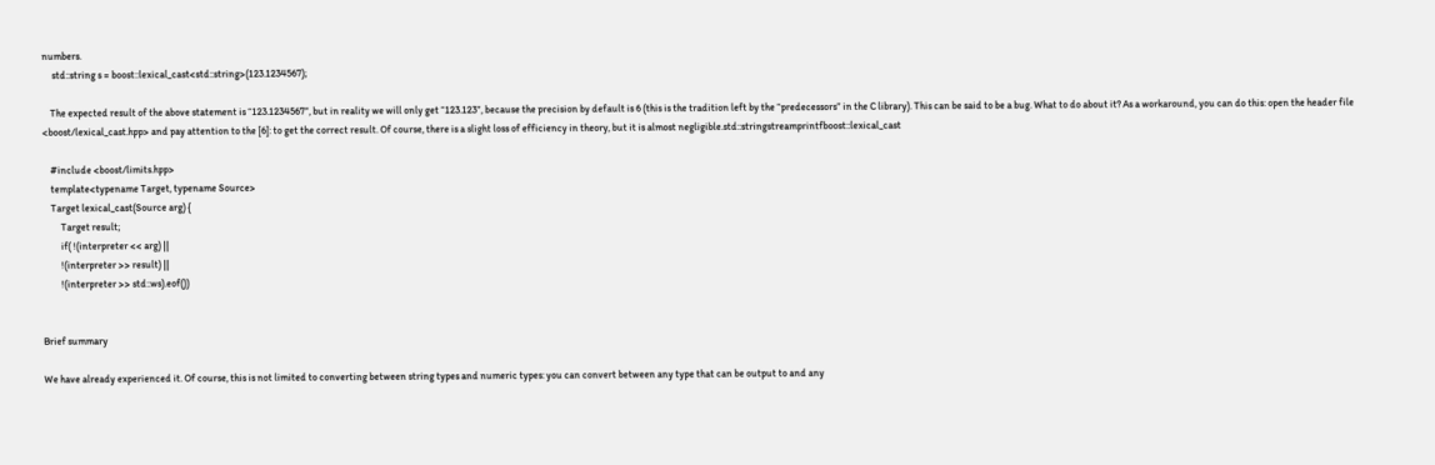numbers.
     std::string s = boost::lexical_cast<std::string>(123.1234567);

    The expected result of the above statement is “123.1234567”, but in reality we will only get “123.123”, because the precision by default is 6 (this is the tradition left by the “predecessors” in the C library). This can be said to be a bug. What to do about it? As a workaround, you can do this: open the header file <boost/lexical_cast.hpp> and pay attention to the [6]: to get the correct result. Of course, there is a slight loss of efficiency in theory, but it is almost negligible.std::stringstreamprintfboost::lexical_cast

    #include <boost/limits.hpp>
    template<typename Target, typename Source>
    Target lexical_cast(Source arg) {
         Target result;
         if( !(interpreter << arg) ||
         !(interpreter >> result) ||
         !(interpreter >> std::ws).eof())


Brief summary

We have already experienced it. Of course, this is not limited to converting between string types and numeric types: you can convert between any type that can be output to and any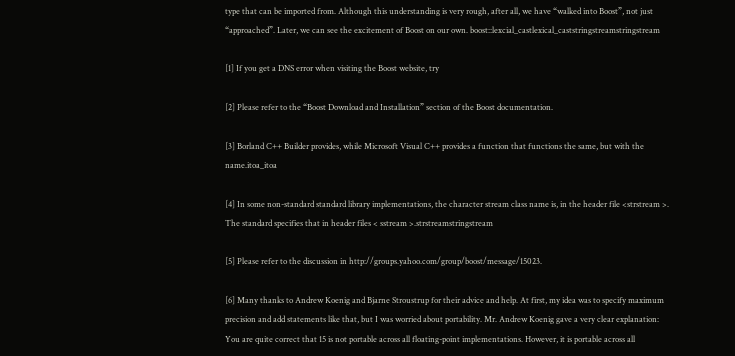type that can be imported from. Although this understanding is very rough, after all, we have “walked into Boost”, not just “approached”. Later, we can see the excitement of Boost on our own. boost::lexcial_castlexical_caststringstreamstringstream

[1] If you get a DNS error when visiting the Boost website, try

[2] Please refer to the “Boost Download and Installation” section of the Boost documentation.

[3] Borland C++ Builder provides, while Microsoft Visual C++ provides a function that functions the same, but with the name.itoa_itoa

[4] In some non-standard standard library implementations, the character stream class name is, in the header file <strstream >. The standard specifies that in header files < sstream >.strstreamstringstream

[5] Please refer to the discussion in http://groups.yahoo.com/group/boost/message/15023.

[6] Many thanks to Andrew Koenig and Bjarne Stroustrup for their advice and help. At first, my idea was to specify maximum precision and add statements like that, but I was worried about portability. Mr. Andrew Koenig gave a very clear explanation: You are quite correct that 15 is not portable across all floating-point implementations. However, it is portable across all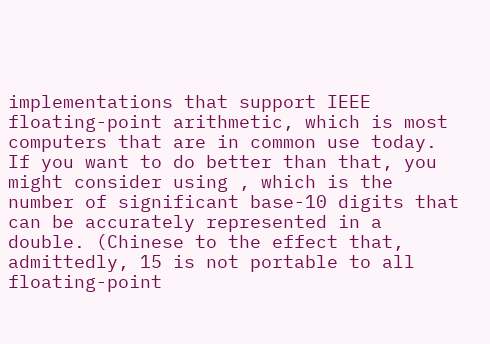implementations that support IEEE floating-point arithmetic, which is most computers that are in common use today. If you want to do better than that, you might consider using , which is the number of significant base-10 digits that can be accurately represented in a double. (Chinese to the effect that, admittedly, 15 is not portable to all floating-point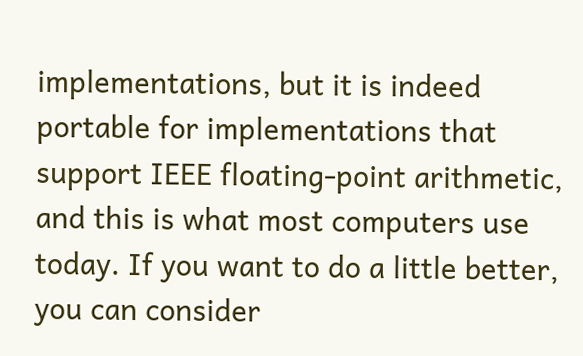implementations, but it is indeed portable for implementations that support IEEE floating-point arithmetic, and this is what most computers use today. If you want to do a little better, you can consider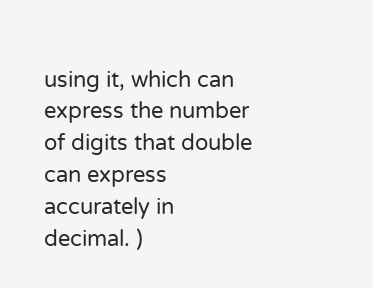using it, which can express the number of digits that double can express accurately in decimal. )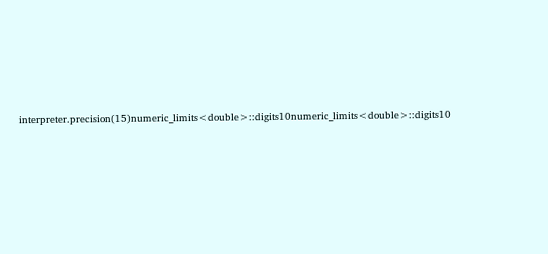interpreter.precision(15)numeric_limits<double>::digits10numeric_limits<double>::digits10